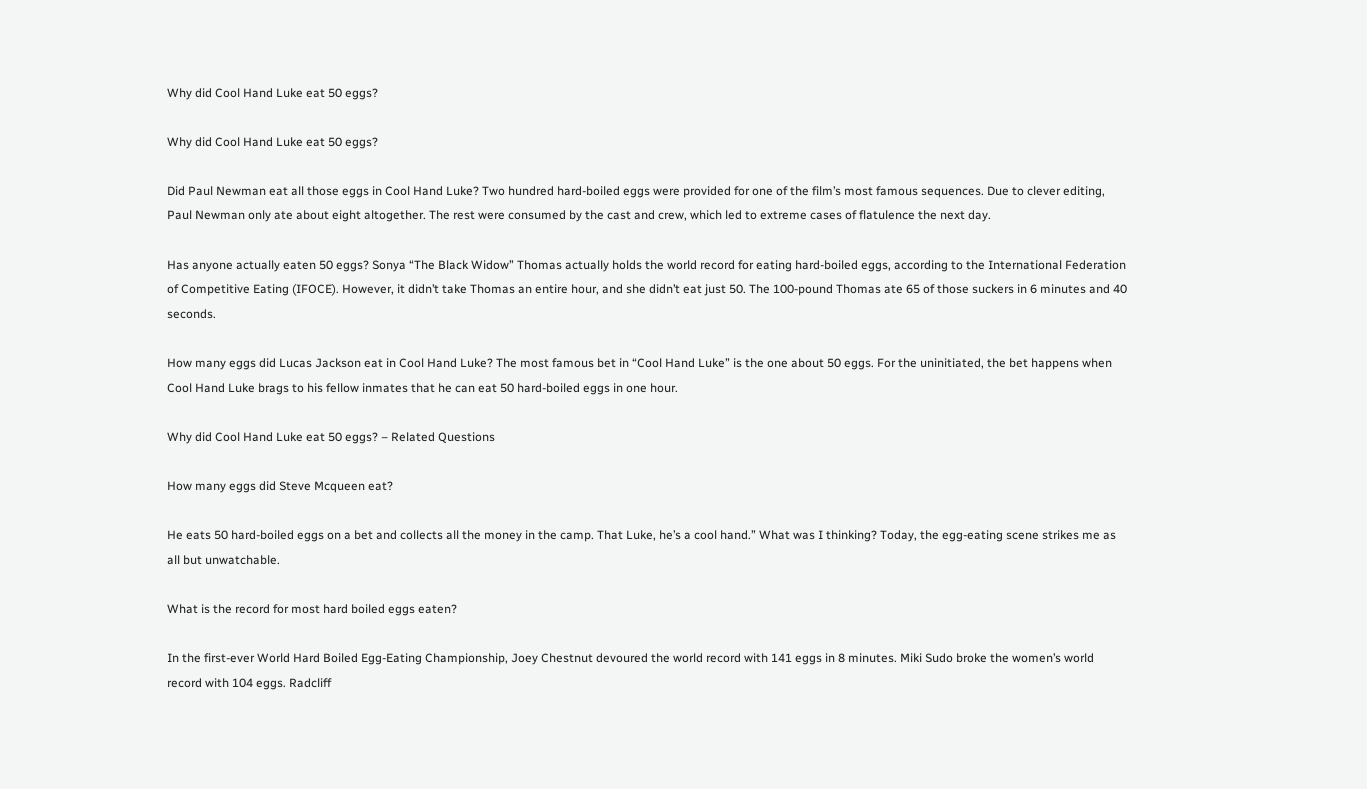Why did Cool Hand Luke eat 50 eggs?

Why did Cool Hand Luke eat 50 eggs?

Did Paul Newman eat all those eggs in Cool Hand Luke? Two hundred hard-boiled eggs were provided for one of the film’s most famous sequences. Due to clever editing, Paul Newman only ate about eight altogether. The rest were consumed by the cast and crew, which led to extreme cases of flatulence the next day.

Has anyone actually eaten 50 eggs? Sonya “The Black Widow” Thomas actually holds the world record for eating hard-boiled eggs, according to the International Federation of Competitive Eating (IFOCE). However, it didn’t take Thomas an entire hour, and she didn’t eat just 50. The 100-pound Thomas ate 65 of those suckers in 6 minutes and 40 seconds.

How many eggs did Lucas Jackson eat in Cool Hand Luke? The most famous bet in “Cool Hand Luke” is the one about 50 eggs. For the uninitiated, the bet happens when Cool Hand Luke brags to his fellow inmates that he can eat 50 hard-boiled eggs in one hour.

Why did Cool Hand Luke eat 50 eggs? – Related Questions

How many eggs did Steve Mcqueen eat?

He eats 50 hard-boiled eggs on a bet and collects all the money in the camp. That Luke, he’s a cool hand.” What was I thinking? Today, the egg-eating scene strikes me as all but unwatchable.

What is the record for most hard boiled eggs eaten?

In the first-ever World Hard Boiled Egg-Eating Championship, Joey Chestnut devoured the world record with 141 eggs in 8 minutes. Miki Sudo broke the women’s world record with 104 eggs. Radcliff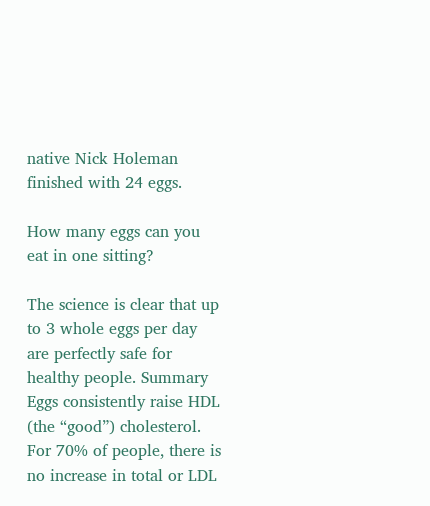native Nick Holeman finished with 24 eggs.

How many eggs can you eat in one sitting?

The science is clear that up to 3 whole eggs per day are perfectly safe for healthy people. Summary Eggs consistently raise HDL (the “good”) cholesterol. For 70% of people, there is no increase in total or LDL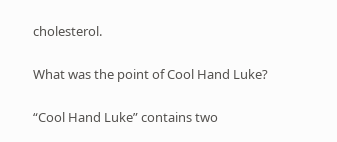cholesterol.

What was the point of Cool Hand Luke?

“Cool Hand Luke” contains two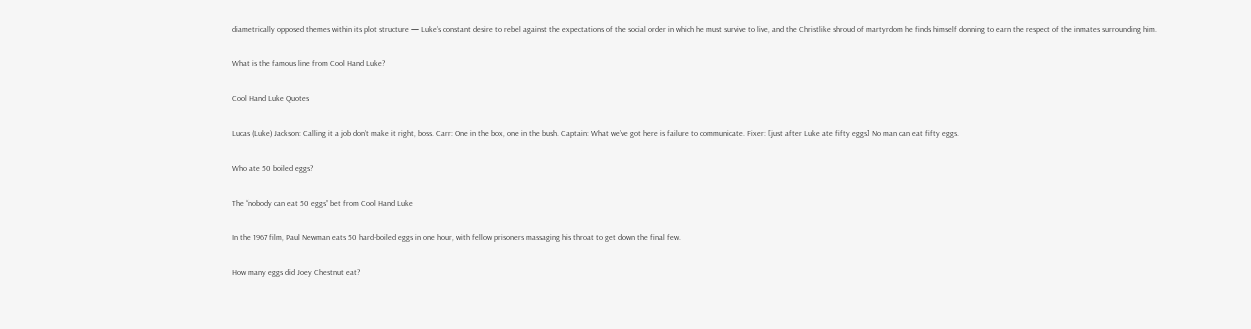diametrically opposed themes within its plot structure — Luke’s constant desire to rebel against the expectations of the social order in which he must survive to live, and the Christlike shroud of martyrdom he finds himself donning to earn the respect of the inmates surrounding him.

What is the famous line from Cool Hand Luke?

Cool Hand Luke Quotes

Lucas (Luke) Jackson: Calling it a job don’t make it right, boss. Carr: One in the box, one in the bush. Captain: What we’ve got here is failure to communicate. Fixer: [just after Luke ate fifty eggs] No man can eat fifty eggs.

Who ate 50 boiled eggs?

The “nobody can eat 50 eggs” bet from Cool Hand Luke

In the 1967 film, Paul Newman eats 50 hard-boiled eggs in one hour, with fellow prisoners massaging his throat to get down the final few.

How many eggs did Joey Chestnut eat?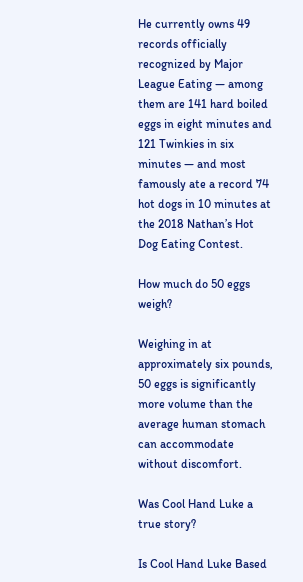He currently owns 49 records officially recognized by Major League Eating — among them are 141 hard boiled eggs in eight minutes and 121 Twinkies in six minutes — and most famously ate a record 74 hot dogs in 10 minutes at the 2018 Nathan’s Hot Dog Eating Contest.

How much do 50 eggs weigh?

Weighing in at approximately six pounds, 50 eggs is significantly more volume than the average human stomach can accommodate without discomfort.

Was Cool Hand Luke a true story?

Is Cool Hand Luke Based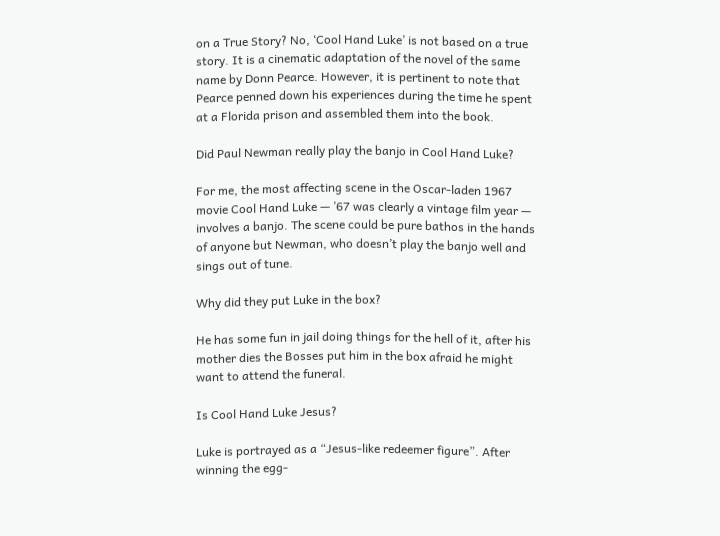on a True Story? No, ‘Cool Hand Luke’ is not based on a true story. It is a cinematic adaptation of the novel of the same name by Donn Pearce. However, it is pertinent to note that Pearce penned down his experiences during the time he spent at a Florida prison and assembled them into the book.

Did Paul Newman really play the banjo in Cool Hand Luke?

For me, the most affecting scene in the Oscar-laden 1967 movie Cool Hand Luke — ’67 was clearly a vintage film year — involves a banjo. The scene could be pure bathos in the hands of anyone but Newman, who doesn’t play the banjo well and sings out of tune.

Why did they put Luke in the box?

He has some fun in jail doing things for the hell of it, after his mother dies the Bosses put him in the box afraid he might want to attend the funeral.

Is Cool Hand Luke Jesus?

Luke is portrayed as a “Jesus-like redeemer figure”. After winning the egg-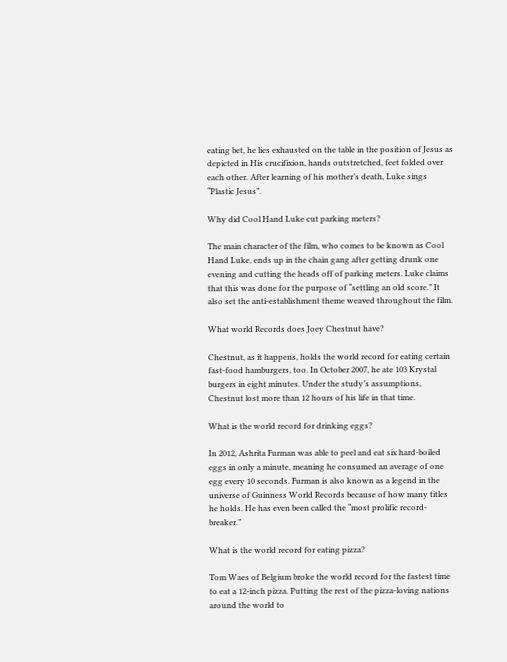eating bet, he lies exhausted on the table in the position of Jesus as depicted in His crucifixion, hands outstretched, feet folded over each other. After learning of his mother’s death, Luke sings “Plastic Jesus”.

Why did Cool Hand Luke cut parking meters?

The main character of the film, who comes to be known as Cool Hand Luke, ends up in the chain gang after getting drunk one evening and cutting the heads off of parking meters. Luke claims that this was done for the purpose of “settling an old score.” It also set the anti-establishment theme weaved throughout the film.

What world Records does Joey Chestnut have?

Chestnut, as it happens, holds the world record for eating certain fast-food hamburgers, too. In October 2007, he ate 103 Krystal burgers in eight minutes. Under the study’s assumptions, Chestnut lost more than 12 hours of his life in that time.

What is the world record for drinking eggs?

In 2012, Ashrita Furman was able to peel and eat six hard-boiled eggs in only a minute, meaning he consumed an average of one egg every 10 seconds. Furman is also known as a legend in the universe of Guinness World Records because of how many titles he holds. He has even been called the “most prolific record-breaker.”

What is the world record for eating pizza?

Tom Waes of Belgium broke the world record for the fastest time to eat a 12-inch pizza. Putting the rest of the pizza-loving nations around the world to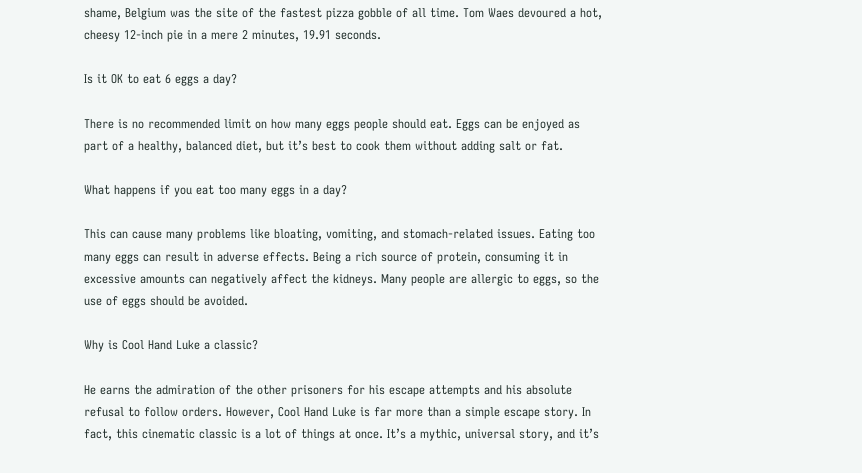shame, Belgium was the site of the fastest pizza gobble of all time. Tom Waes devoured a hot, cheesy 12-inch pie in a mere 2 minutes, 19.91 seconds.

Is it OK to eat 6 eggs a day?

There is no recommended limit on how many eggs people should eat. Eggs can be enjoyed as part of a healthy, balanced diet, but it’s best to cook them without adding salt or fat.

What happens if you eat too many eggs in a day?

This can cause many problems like bloating, vomiting, and stomach-related issues. Eating too many eggs can result in adverse effects. Being a rich source of protein, consuming it in excessive amounts can negatively affect the kidneys. Many people are allergic to eggs, so the use of eggs should be avoided.

Why is Cool Hand Luke a classic?

He earns the admiration of the other prisoners for his escape attempts and his absolute refusal to follow orders. However, Cool Hand Luke is far more than a simple escape story. In fact, this cinematic classic is a lot of things at once. It’s a mythic, universal story, and it’s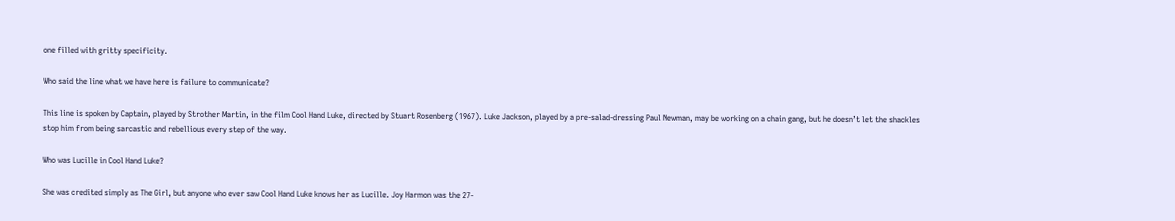one filled with gritty specificity.

Who said the line what we have here is failure to communicate?

This line is spoken by Captain, played by Strother Martin, in the film Cool Hand Luke, directed by Stuart Rosenberg (1967). Luke Jackson, played by a pre-salad-dressing Paul Newman, may be working on a chain gang, but he doesn’t let the shackles stop him from being sarcastic and rebellious every step of the way.

Who was Lucille in Cool Hand Luke?

She was credited simply as The Girl, but anyone who ever saw Cool Hand Luke knows her as Lucille. Joy Harmon was the 27-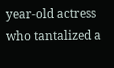year-old actress who tantalized a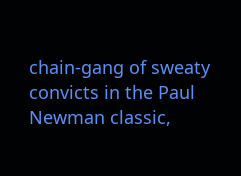chain-gang of sweaty convicts in the Paul Newman classic,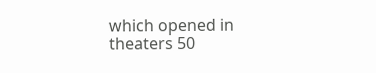which opened in theaters 50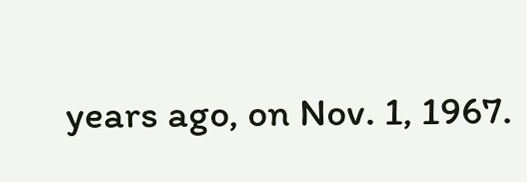years ago, on Nov. 1, 1967.